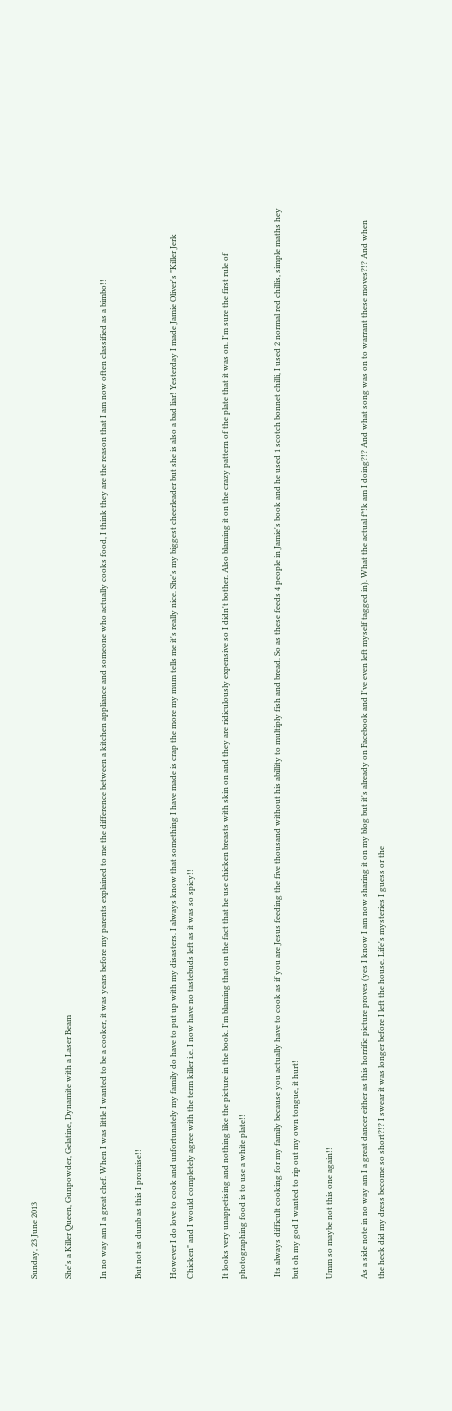Sunday, 23 June 2013

She's a Killer Queen, Gunpowder, Gelatine, Dynamite with a Laser Beam

In no way am I a great chef. When I was little I wanted to be a cooker, it was years before my parents explained to me the difference between a kitchen appliance and someone who actually cooks food, I think they are the reason that I am now often classified as a bimbo!!

But not as dumb as this I promise!!

However I do love to cook and unfortunately my family do have to put up with my disasters. I always know that something I have made is crap the more my mum tells me it's really nice. She's my biggest cheerleader but she is also a bad liar! Yesterday I made Jamie Oliver's "Killer Jerk Chicken" and I would completely agree with the term killer i.e. I now have no tastebuds left as it was so spicy!!

It looks very unappetising and nothing like the picture in the book. I'm blaming that on the fact that he use chicken breasts with skin on and they are ridiculously expensive so I didn't bother. Also blaming it on the crazy pattern of the plate that it was on. I'm sure the first rule of photographing food is to use a white plate!!

 Its always difficult cooking for my family because you actually have to cook as if you are Jesus feeding the five thousand without his abillity to multiply fish and bread. So as these feeds 4 people in Jamie's book and he used 1 scotch bonnet chilli, I used 2 normal red chillis, simple maths hey but oh my god I wanted to rip out my own tongue, it hurt!

Umm so maybe not this one again!!

As a side note in no way am I a great dancer either as this horrific picture proves (yes I know I am now sharing it on my blog but it's already on Facebook and I've even left myself tagged in). What the actual f*!k am I doing?!? And what song was on to warrant these moves?!? And when the heck did my dress become so short?!? I swear it was longer before I left the house. Life's mysteries I guess or the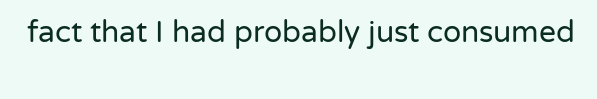fact that I had probably just consumed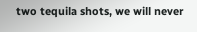two tequila shots, we will never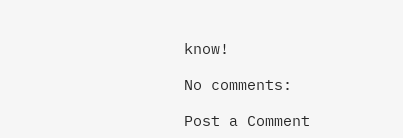know!

No comments:

Post a Comment